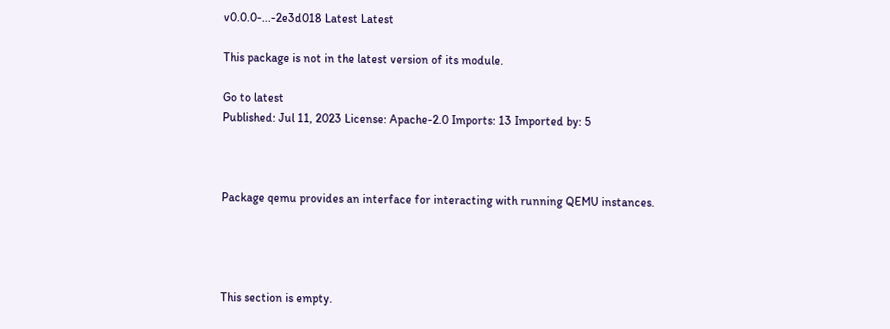v0.0.0-...-2e3d018 Latest Latest

This package is not in the latest version of its module.

Go to latest
Published: Jul 11, 2023 License: Apache-2.0 Imports: 13 Imported by: 5



Package qemu provides an interface for interacting with running QEMU instances.




This section is empty.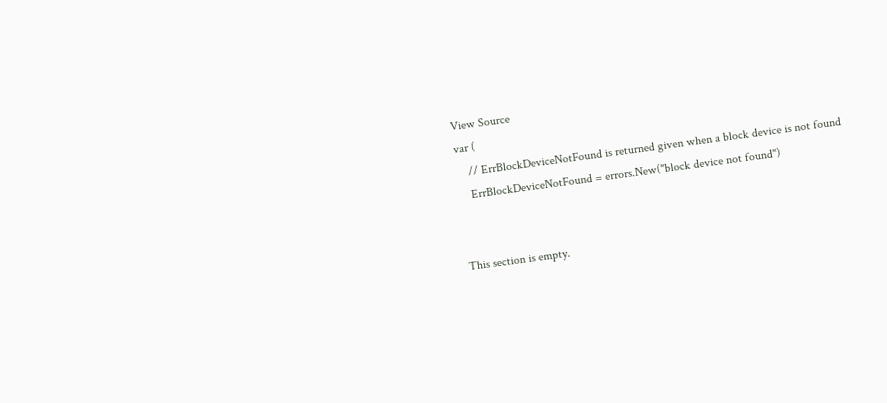View Source
var (
    // ErrBlockDeviceNotFound is returned given when a block device is not found
    ErrBlockDeviceNotFound = errors.New("block device not found")


This section is empty.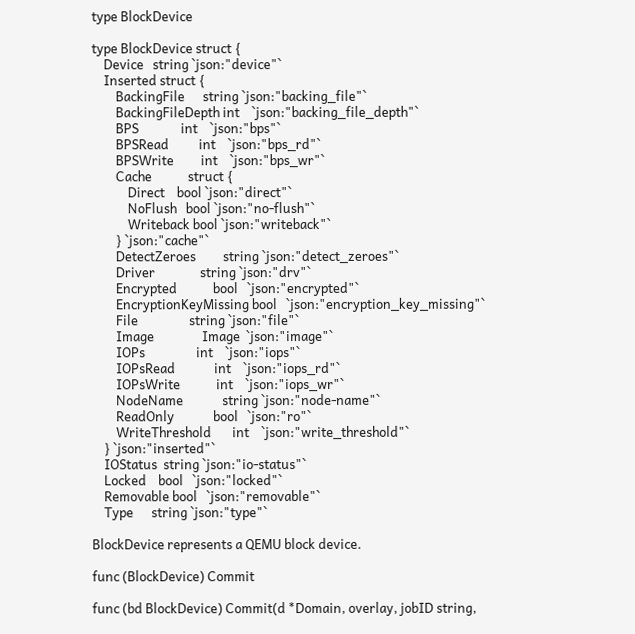type BlockDevice

type BlockDevice struct {
    Device   string `json:"device"`
    Inserted struct {
        BackingFile      string `json:"backing_file"`
        BackingFileDepth int    `json:"backing_file_depth"`
        BPS              int    `json:"bps"`
        BPSRead          int    `json:"bps_rd"`
        BPSWrite         int    `json:"bps_wr"`
        Cache            struct {
            Direct    bool `json:"direct"`
            NoFlush   bool `json:"no-flush"`
            Writeback bool `json:"writeback"`
        } `json:"cache"`
        DetectZeroes         string `json:"detect_zeroes"`
        Driver               string `json:"drv"`
        Encrypted            bool   `json:"encrypted"`
        EncryptionKeyMissing bool   `json:"encryption_key_missing"`
        File                 string `json:"file"`
        Image                Image  `json:"image"`
        IOPs                 int    `json:"iops"`
        IOPsRead             int    `json:"iops_rd"`
        IOPsWrite            int    `json:"iops_wr"`
        NodeName             string `json:"node-name"`
        ReadOnly             bool   `json:"ro"`
        WriteThreshold       int    `json:"write_threshold"`
    } `json:"inserted"`
    IOStatus  string `json:"io-status"`
    Locked    bool   `json:"locked"`
    Removable bool   `json:"removable"`
    Type      string `json:"type"`

BlockDevice represents a QEMU block device.

func (BlockDevice) Commit

func (bd BlockDevice) Commit(d *Domain, overlay, jobID string,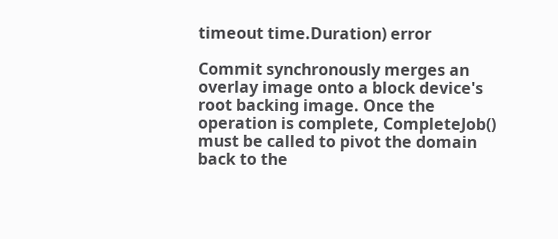timeout time.Duration) error

Commit synchronously merges an overlay image onto a block device's root backing image. Once the operation is complete, CompleteJob() must be called to pivot the domain back to the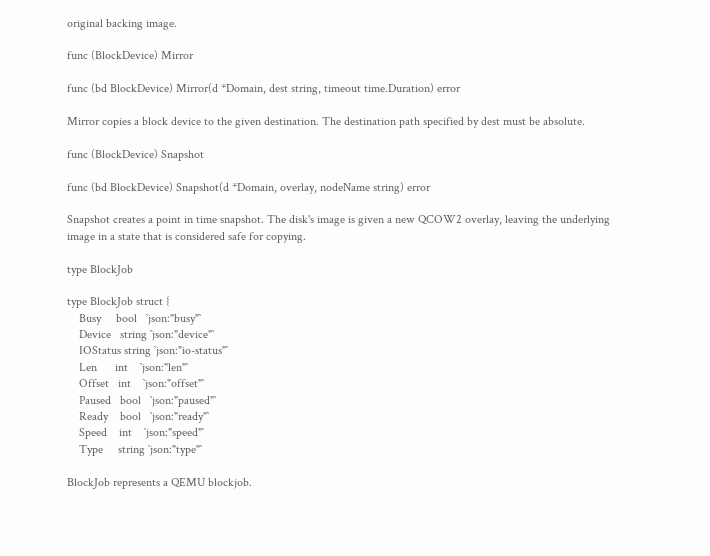original backing image.

func (BlockDevice) Mirror

func (bd BlockDevice) Mirror(d *Domain, dest string, timeout time.Duration) error

Mirror copies a block device to the given destination. The destination path specified by dest must be absolute.

func (BlockDevice) Snapshot

func (bd BlockDevice) Snapshot(d *Domain, overlay, nodeName string) error

Snapshot creates a point in time snapshot. The disk's image is given a new QCOW2 overlay, leaving the underlying image in a state that is considered safe for copying.

type BlockJob

type BlockJob struct {
    Busy     bool   `json:"busy"`
    Device   string `json:"device"`
    IOStatus string `json:"io-status"`
    Len      int    `json:"len"`
    Offset   int    `json:"offset"`
    Paused   bool   `json:"paused"`
    Ready    bool   `json:"ready"`
    Speed    int    `json:"speed"`
    Type     string `json:"type"`

BlockJob represents a QEMU blockjob.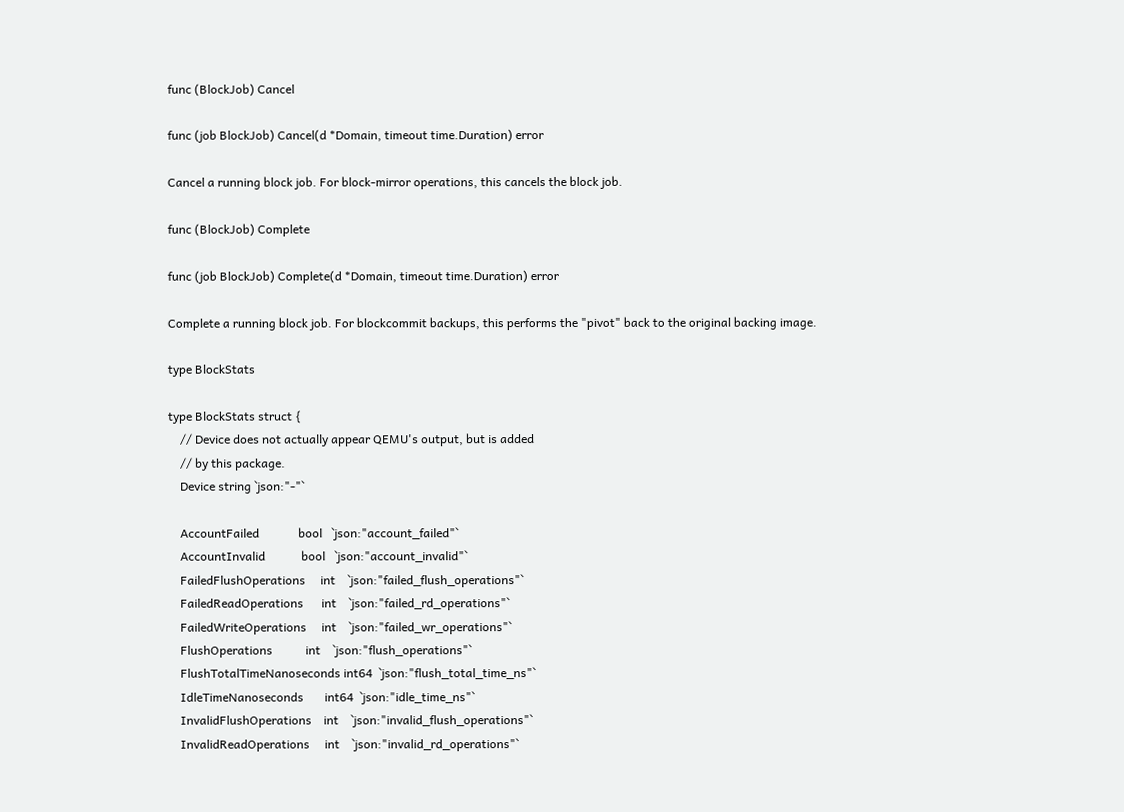func (BlockJob) Cancel

func (job BlockJob) Cancel(d *Domain, timeout time.Duration) error

Cancel a running block job. For block-mirror operations, this cancels the block job.

func (BlockJob) Complete

func (job BlockJob) Complete(d *Domain, timeout time.Duration) error

Complete a running block job. For blockcommit backups, this performs the "pivot" back to the original backing image.

type BlockStats

type BlockStats struct {
    // Device does not actually appear QEMU's output, but is added
    // by this package.
    Device string `json:"-"`

    AccountFailed             bool   `json:"account_failed"`
    AccountInvalid            bool   `json:"account_invalid"`
    FailedFlushOperations     int    `json:"failed_flush_operations"`
    FailedReadOperations      int    `json:"failed_rd_operations"`
    FailedWriteOperations     int    `json:"failed_wr_operations"`
    FlushOperations           int    `json:"flush_operations"`
    FlushTotalTimeNanoseconds int64  `json:"flush_total_time_ns"`
    IdleTimeNanoseconds       int64  `json:"idle_time_ns"`
    InvalidFlushOperations    int    `json:"invalid_flush_operations"`
    InvalidReadOperations     int    `json:"invalid_rd_operations"`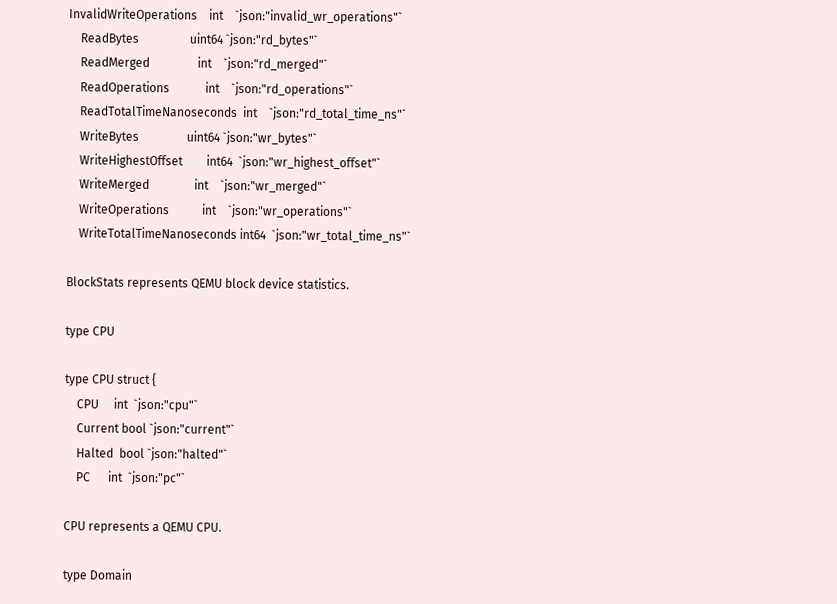InvalidWriteOperations    int    `json:"invalid_wr_operations"`
    ReadBytes                 uint64 `json:"rd_bytes"`
    ReadMerged                int    `json:"rd_merged"`
    ReadOperations            int    `json:"rd_operations"`
    ReadTotalTimeNanoseconds  int    `json:"rd_total_time_ns"`
    WriteBytes                uint64 `json:"wr_bytes"`
    WriteHighestOffset        int64  `json:"wr_highest_offset"`
    WriteMerged               int    `json:"wr_merged"`
    WriteOperations           int    `json:"wr_operations"`
    WriteTotalTimeNanoseconds int64  `json:"wr_total_time_ns"`

BlockStats represents QEMU block device statistics.

type CPU

type CPU struct {
    CPU     int  `json:"cpu"`
    Current bool `json:"current"`
    Halted  bool `json:"halted"`
    PC      int  `json:"pc"`

CPU represents a QEMU CPU.

type Domain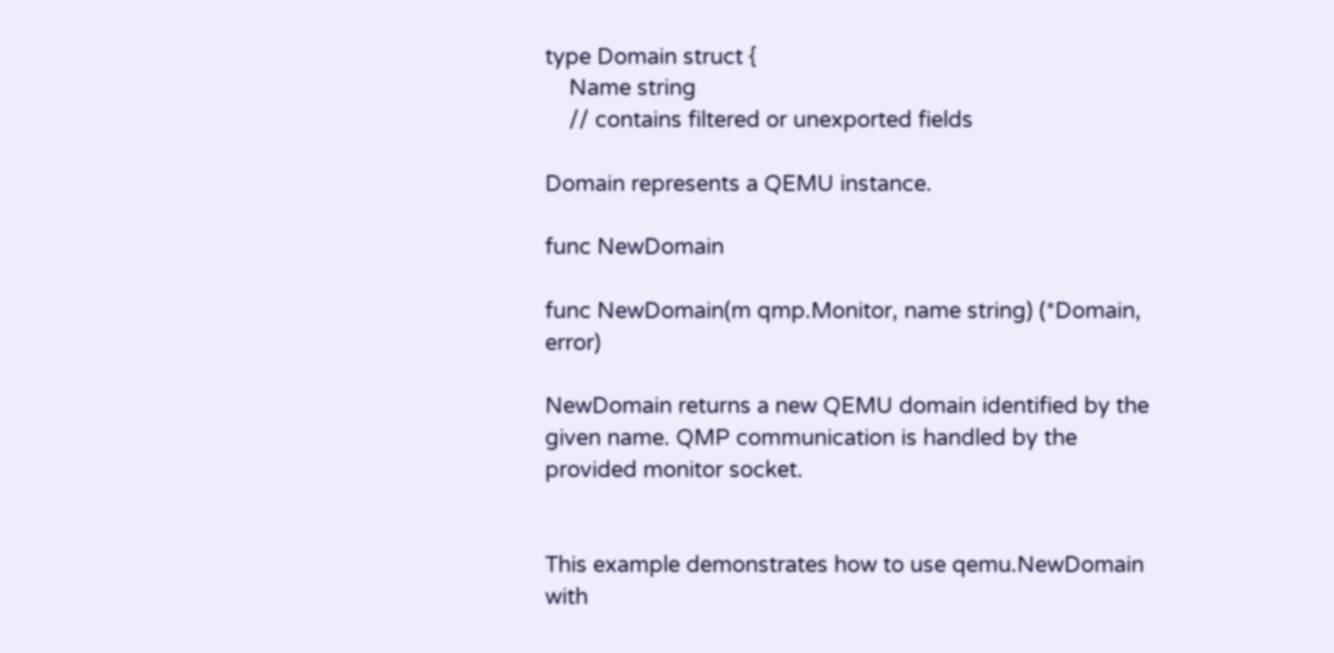type Domain struct {
    Name string
    // contains filtered or unexported fields

Domain represents a QEMU instance.

func NewDomain

func NewDomain(m qmp.Monitor, name string) (*Domain, error)

NewDomain returns a new QEMU domain identified by the given name. QMP communication is handled by the provided monitor socket.


This example demonstrates how to use qemu.NewDomain with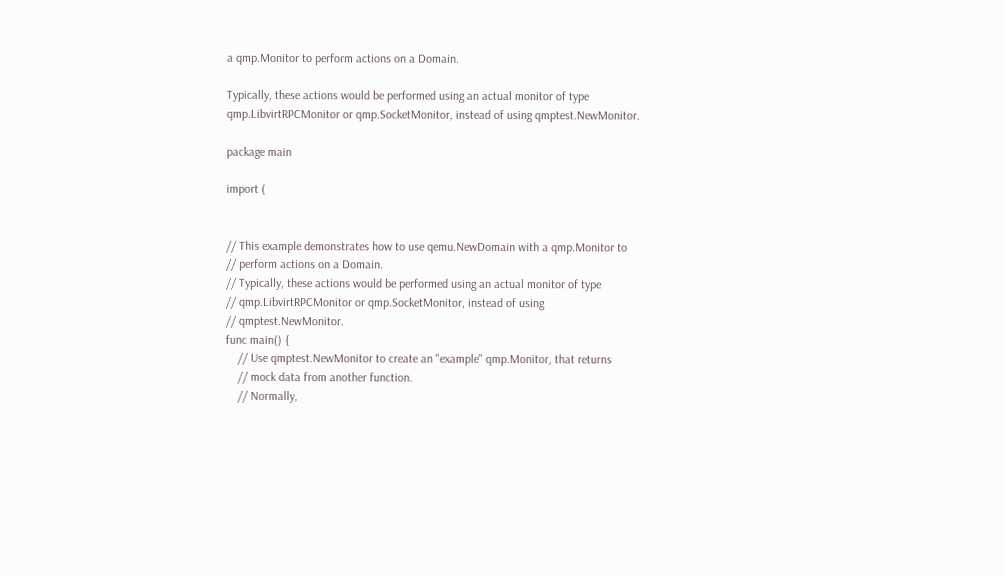a qmp.Monitor to perform actions on a Domain.

Typically, these actions would be performed using an actual monitor of type qmp.LibvirtRPCMonitor or qmp.SocketMonitor, instead of using qmptest.NewMonitor.

package main

import (


// This example demonstrates how to use qemu.NewDomain with a qmp.Monitor to
// perform actions on a Domain.
// Typically, these actions would be performed using an actual monitor of type
// qmp.LibvirtRPCMonitor or qmp.SocketMonitor, instead of using
// qmptest.NewMonitor.
func main() {
    // Use qmptest.NewMonitor to create an "example" qmp.Monitor, that returns
    // mock data from another function.
    // Normally,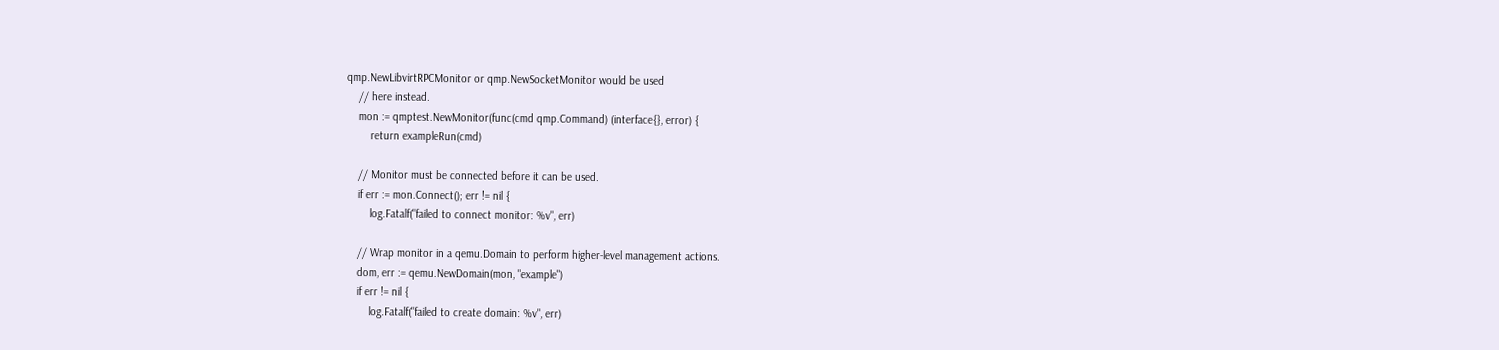qmp.NewLibvirtRPCMonitor or qmp.NewSocketMonitor would be used
    // here instead.
    mon := qmptest.NewMonitor(func(cmd qmp.Command) (interface{}, error) {
        return exampleRun(cmd)

    // Monitor must be connected before it can be used.
    if err := mon.Connect(); err != nil {
        log.Fatalf("failed to connect monitor: %v", err)

    // Wrap monitor in a qemu.Domain to perform higher-level management actions.
    dom, err := qemu.NewDomain(mon, "example")
    if err != nil {
        log.Fatalf("failed to create domain: %v", err)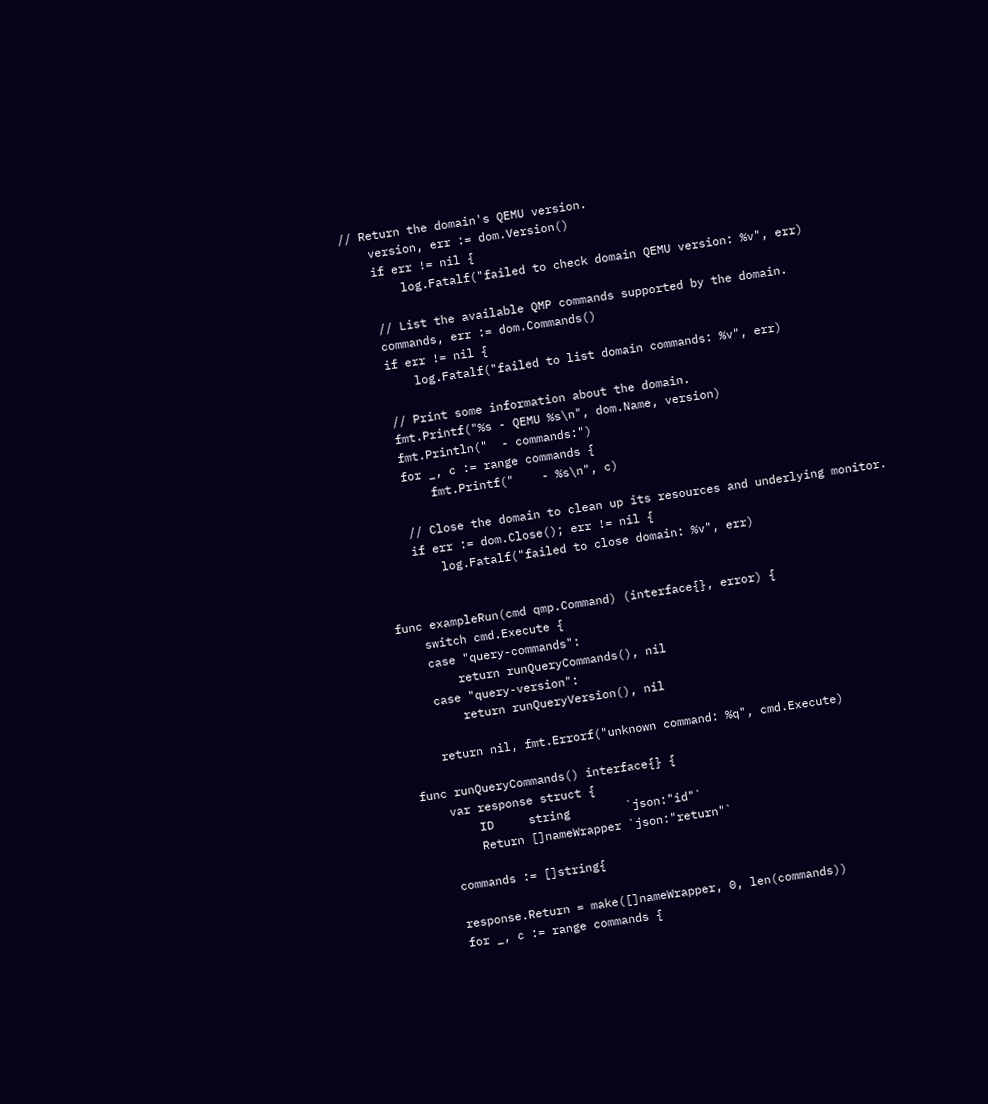// Return the domain's QEMU version.
    version, err := dom.Version()
    if err != nil {
        log.Fatalf("failed to check domain QEMU version: %v", err)

    // List the available QMP commands supported by the domain.
    commands, err := dom.Commands()
    if err != nil {
        log.Fatalf("failed to list domain commands: %v", err)

    // Print some information about the domain.
    fmt.Printf("%s - QEMU %s\n", dom.Name, version)
    fmt.Println("  - commands:")
    for _, c := range commands {
        fmt.Printf("    - %s\n", c)

    // Close the domain to clean up its resources and underlying monitor.
    if err := dom.Close(); err != nil {
        log.Fatalf("failed to close domain: %v", err)


func exampleRun(cmd qmp.Command) (interface{}, error) {
    switch cmd.Execute {
    case "query-commands":
        return runQueryCommands(), nil
    case "query-version":
        return runQueryVersion(), nil

    return nil, fmt.Errorf("unknown command: %q", cmd.Execute)

func runQueryCommands() interface{} {
    var response struct {
        ID     string        `json:"id"`
        Return []nameWrapper `json:"return"`

    commands := []string{

    response.Return = make([]nameWrapper, 0, len(commands))
    for _, c := range commands {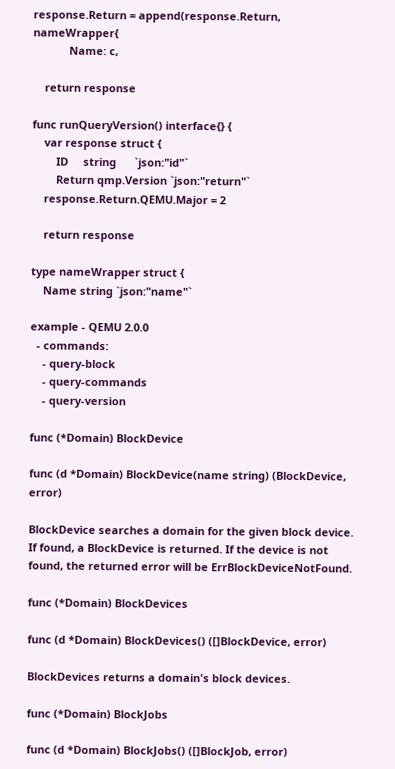response.Return = append(response.Return, nameWrapper{
            Name: c,

    return response

func runQueryVersion() interface{} {
    var response struct {
        ID     string      `json:"id"`
        Return qmp.Version `json:"return"`
    response.Return.QEMU.Major = 2

    return response

type nameWrapper struct {
    Name string `json:"name"`

example - QEMU 2.0.0
  - commands:
    - query-block
    - query-commands
    - query-version

func (*Domain) BlockDevice

func (d *Domain) BlockDevice(name string) (BlockDevice, error)

BlockDevice searches a domain for the given block device. If found, a BlockDevice is returned. If the device is not found, the returned error will be ErrBlockDeviceNotFound.

func (*Domain) BlockDevices

func (d *Domain) BlockDevices() ([]BlockDevice, error)

BlockDevices returns a domain's block devices.

func (*Domain) BlockJobs

func (d *Domain) BlockJobs() ([]BlockJob, error)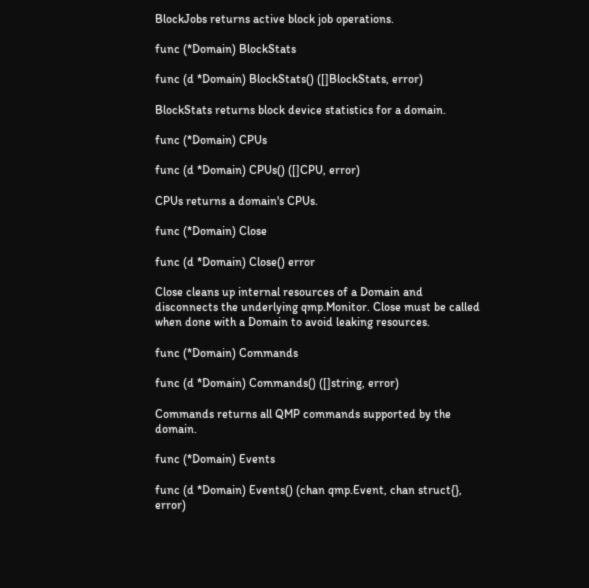BlockJobs returns active block job operations.

func (*Domain) BlockStats

func (d *Domain) BlockStats() ([]BlockStats, error)

BlockStats returns block device statistics for a domain.

func (*Domain) CPUs

func (d *Domain) CPUs() ([]CPU, error)

CPUs returns a domain's CPUs.

func (*Domain) Close

func (d *Domain) Close() error

Close cleans up internal resources of a Domain and disconnects the underlying qmp.Monitor. Close must be called when done with a Domain to avoid leaking resources.

func (*Domain) Commands

func (d *Domain) Commands() ([]string, error)

Commands returns all QMP commands supported by the domain.

func (*Domain) Events

func (d *Domain) Events() (chan qmp.Event, chan struct{}, error)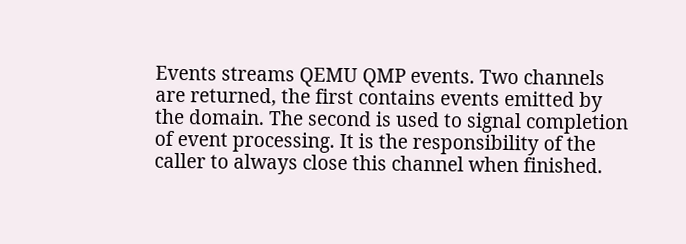Events streams QEMU QMP events. Two channels are returned, the first contains events emitted by the domain. The second is used to signal completion of event processing. It is the responsibility of the caller to always close this channel when finished.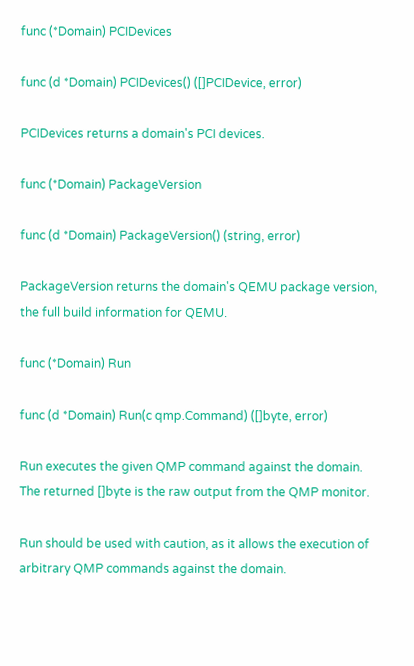func (*Domain) PCIDevices

func (d *Domain) PCIDevices() ([]PCIDevice, error)

PCIDevices returns a domain's PCI devices.

func (*Domain) PackageVersion

func (d *Domain) PackageVersion() (string, error)

PackageVersion returns the domain's QEMU package version, the full build information for QEMU.

func (*Domain) Run

func (d *Domain) Run(c qmp.Command) ([]byte, error)

Run executes the given QMP command against the domain. The returned []byte is the raw output from the QMP monitor.

Run should be used with caution, as it allows the execution of arbitrary QMP commands against the domain.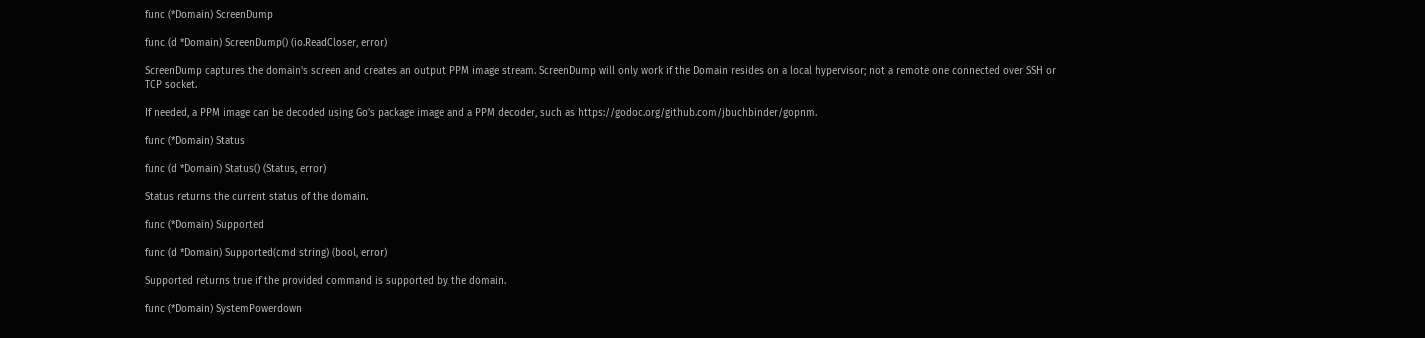func (*Domain) ScreenDump

func (d *Domain) ScreenDump() (io.ReadCloser, error)

ScreenDump captures the domain's screen and creates an output PPM image stream. ScreenDump will only work if the Domain resides on a local hypervisor; not a remote one connected over SSH or TCP socket.

If needed, a PPM image can be decoded using Go's package image and a PPM decoder, such as https://godoc.org/github.com/jbuchbinder/gopnm.

func (*Domain) Status

func (d *Domain) Status() (Status, error)

Status returns the current status of the domain.

func (*Domain) Supported

func (d *Domain) Supported(cmd string) (bool, error)

Supported returns true if the provided command is supported by the domain.

func (*Domain) SystemPowerdown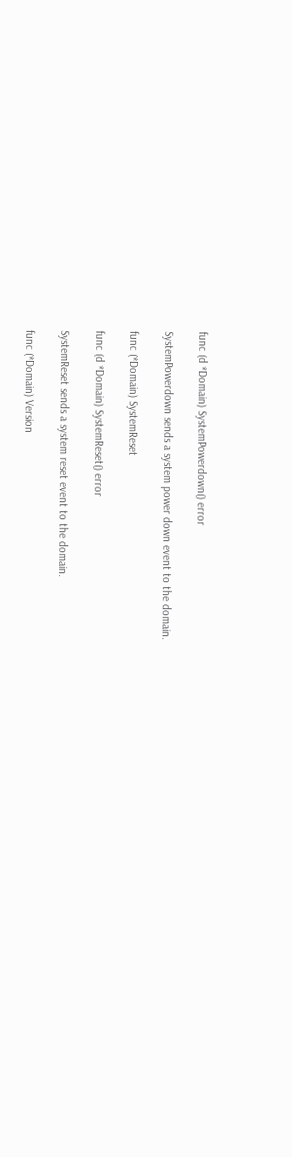func (d *Domain) SystemPowerdown() error

SystemPowerdown sends a system power down event to the domain.

func (*Domain) SystemReset

func (d *Domain) SystemReset() error

SystemReset sends a system reset event to the domain.

func (*Domain) Version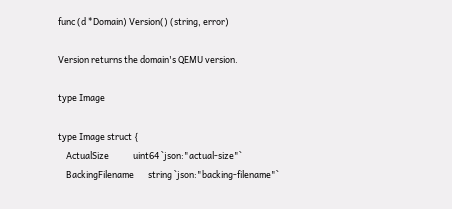func (d *Domain) Version() (string, error)

Version returns the domain's QEMU version.

type Image

type Image struct {
    ActualSize            uint64 `json:"actual-size"`
    BackingFilename       string `json:"backing-filename"`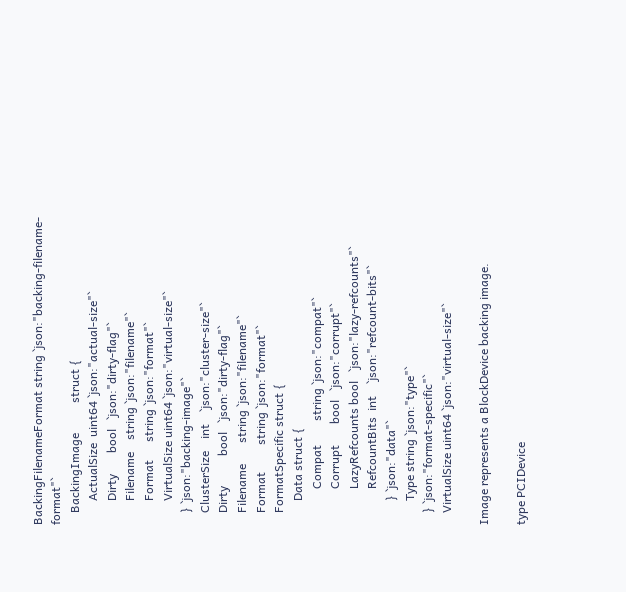BackingFilenameFormat string `json:"backing-filename-format"`
    BackingImage          struct {
        ActualSize  uint64 `json:"actual-size"`
        Dirty       bool   `json:"dirty-flag"`
        Filename    string `json:"filename"`
        Format      string `json:"format"`
        VirtualSize uint64 `json:"virtual-size"`
    } `json:"backing-image"`
    ClusterSize    int    `json:"cluster-size"`
    Dirty          bool   `json:"dirty-flag"`
    Filename       string `json:"filename"`
    Format         string `json:"format"`
    FormatSpecific struct {
        Data struct {
            Compat        string `json:"compat"`
            Corrupt       bool   `json:"corrupt"`
            LazyRefcounts bool   `json:"lazy-refcounts"`
            RefcountBits  int    `json:"refcount-bits"`
        } `json:"data"`
        Type string `json:"type"`
    } `json:"format-specific"`
    VirtualSize uint64 `json:"virtual-size"`

Image represents a BlockDevice backing image.

type PCIDevice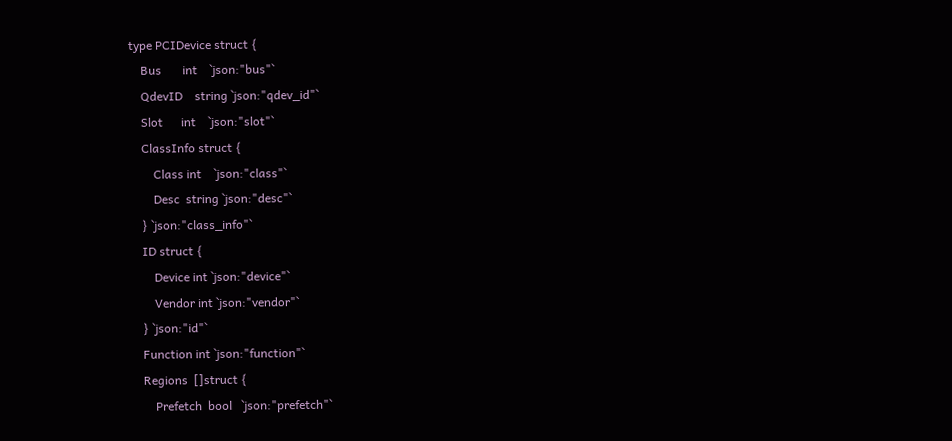type PCIDevice struct {
    Bus       int    `json:"bus"`
    QdevID    string `json:"qdev_id"`
    Slot      int    `json:"slot"`
    ClassInfo struct {
        Class int    `json:"class"`
        Desc  string `json:"desc"`
    } `json:"class_info"`
    ID struct {
        Device int `json:"device"`
        Vendor int `json:"vendor"`
    } `json:"id"`
    Function int `json:"function"`
    Regions  []struct {
        Prefetch  bool   `json:"prefetch"`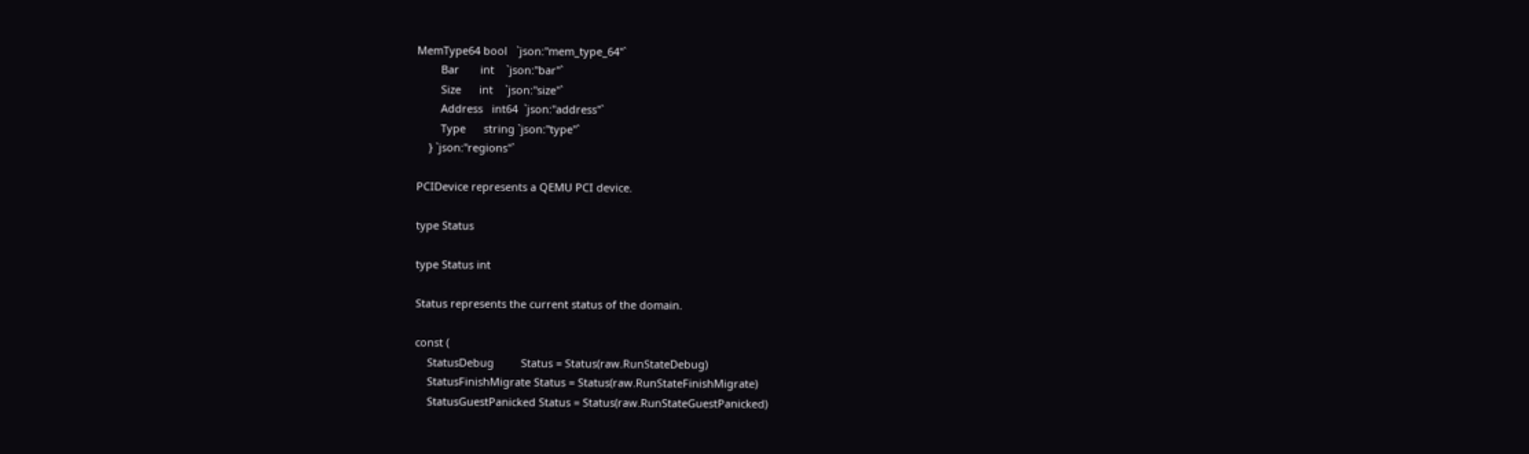MemType64 bool   `json:"mem_type_64"`
        Bar       int    `json:"bar"`
        Size      int    `json:"size"`
        Address   int64  `json:"address"`
        Type      string `json:"type"`
    } `json:"regions"`

PCIDevice represents a QEMU PCI device.

type Status

type Status int

Status represents the current status of the domain.

const (
    StatusDebug         Status = Status(raw.RunStateDebug)
    StatusFinishMigrate Status = Status(raw.RunStateFinishMigrate)
    StatusGuestPanicked Status = Status(raw.RunStateGuestPanicked)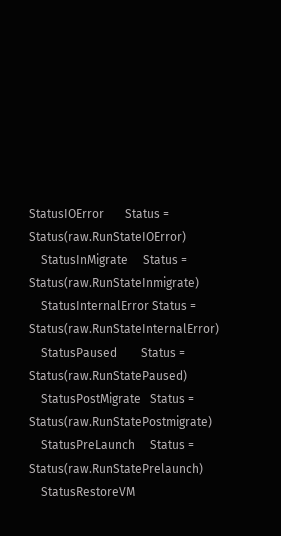StatusIOError       Status = Status(raw.RunStateIOError)
    StatusInMigrate     Status = Status(raw.RunStateInmigrate)
    StatusInternalError Status = Status(raw.RunStateInternalError)
    StatusPaused        Status = Status(raw.RunStatePaused)
    StatusPostMigrate   Status = Status(raw.RunStatePostmigrate)
    StatusPreLaunch     Status = Status(raw.RunStatePrelaunch)
    StatusRestoreVM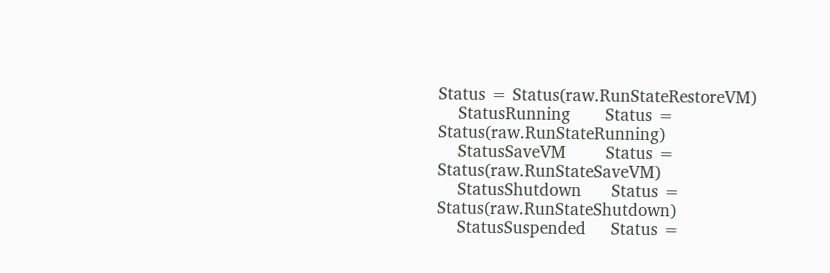Status = Status(raw.RunStateRestoreVM)
    StatusRunning       Status = Status(raw.RunStateRunning)
    StatusSaveVM        Status = Status(raw.RunStateSaveVM)
    StatusShutdown      Status = Status(raw.RunStateShutdown)
    StatusSuspended     Status =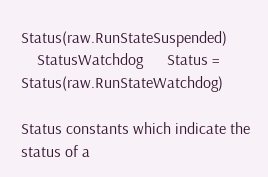Status(raw.RunStateSuspended)
    StatusWatchdog      Status = Status(raw.RunStateWatchdog)

Status constants which indicate the status of a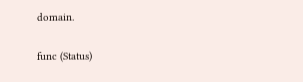domain.

func (Status)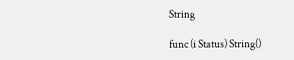String

func (i Status) String()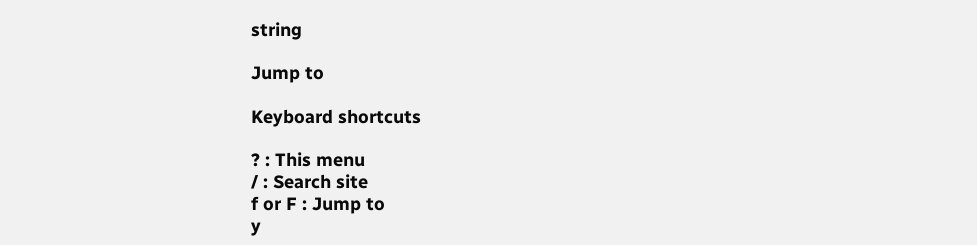string

Jump to

Keyboard shortcuts

? : This menu
/ : Search site
f or F : Jump to
y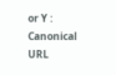or Y : Canonical URL